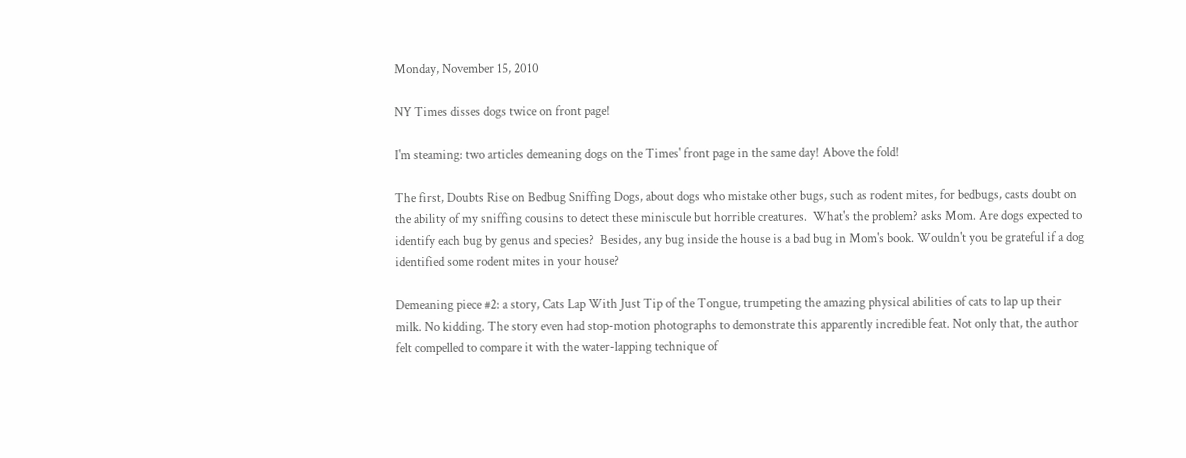Monday, November 15, 2010

NY Times disses dogs twice on front page!

I'm steaming: two articles demeaning dogs on the Times' front page in the same day! Above the fold!

The first, Doubts Rise on Bedbug Sniffing Dogs, about dogs who mistake other bugs, such as rodent mites, for bedbugs, casts doubt on the ability of my sniffing cousins to detect these miniscule but horrible creatures.  What's the problem? asks Mom. Are dogs expected to identify each bug by genus and species?  Besides, any bug inside the house is a bad bug in Mom's book. Wouldn't you be grateful if a dog identified some rodent mites in your house?

Demeaning piece #2: a story, Cats Lap With Just Tip of the Tongue, trumpeting the amazing physical abilities of cats to lap up their milk. No kidding. The story even had stop-motion photographs to demonstrate this apparently incredible feat. Not only that, the author felt compelled to compare it with the water-lapping technique of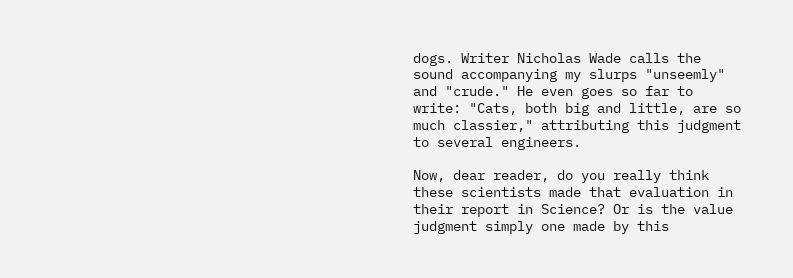dogs. Writer Nicholas Wade calls the sound accompanying my slurps "unseemly" and "crude." He even goes so far to write: "Cats, both big and little, are so much classier," attributing this judgment to several engineers.

Now, dear reader, do you really think these scientists made that evaluation in their report in Science? Or is the value judgment simply one made by this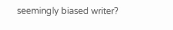seemingly biased writer?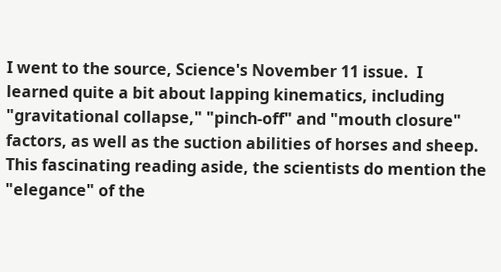I went to the source, Science's November 11 issue.  I learned quite a bit about lapping kinematics, including "gravitational collapse," "pinch-off" and "mouth closure" factors, as well as the suction abilities of horses and sheep. This fascinating reading aside, the scientists do mention the "elegance" of the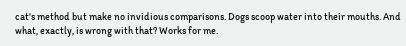cat's method but make no invidious comparisons. Dogs scoop water into their mouths. And what, exactly, is wrong with that? Works for me.